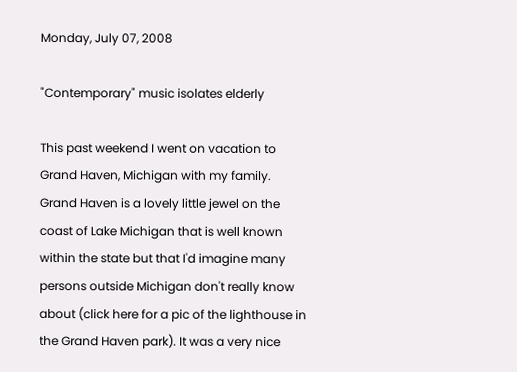Monday, July 07, 2008

"Contemporary" music isolates elderly

This past weekend I went on vacation to Grand Haven, Michigan with my family. Grand Haven is a lovely little jewel on the coast of Lake Michigan that is well known within the state but that I'd imagine many persons outside Michigan don't really know about (click here for a pic of the lighthouse in the Grand Haven park). It was a very nice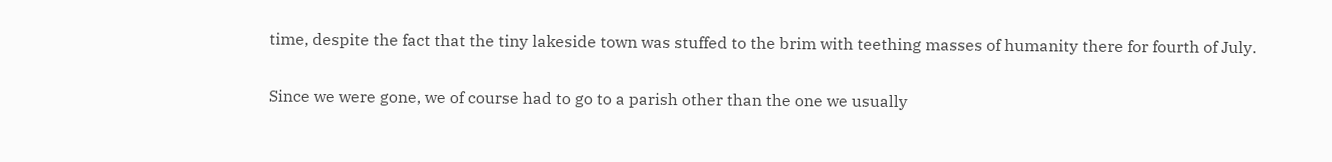time, despite the fact that the tiny lakeside town was stuffed to the brim with teething masses of humanity there for fourth of July.

Since we were gone, we of course had to go to a parish other than the one we usually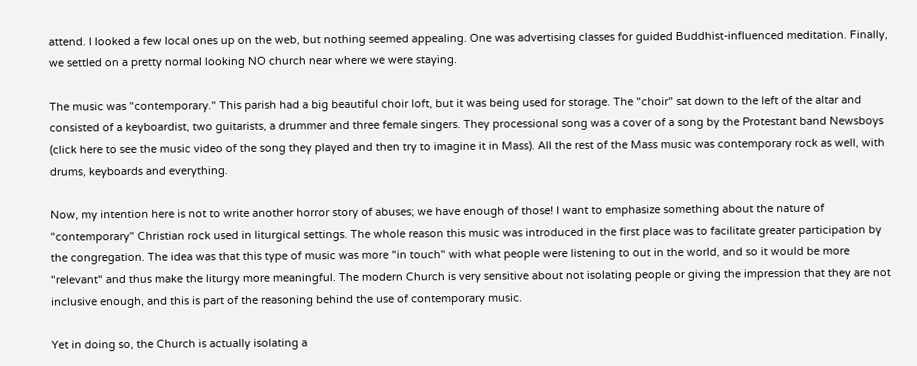attend. I looked a few local ones up on the web, but nothing seemed appealing. One was advertising classes for guided Buddhist-influenced meditation. Finally, we settled on a pretty normal looking NO church near where we were staying.

The music was "contemporary." This parish had a big beautiful choir loft, but it was being used for storage. The "choir" sat down to the left of the altar and consisted of a keyboardist, two guitarists, a drummer and three female singers. They processional song was a cover of a song by the Protestant band Newsboys (click here to see the music video of the song they played and then try to imagine it in Mass). All the rest of the Mass music was contemporary rock as well, with drums, keyboards and everything.

Now, my intention here is not to write another horror story of abuses; we have enough of those! I want to emphasize something about the nature of "contemporary" Christian rock used in liturgical settings. The whole reason this music was introduced in the first place was to facilitate greater participation by the congregation. The idea was that this type of music was more "in touch" with what people were listening to out in the world, and so it would be more "relevant" and thus make the liturgy more meaningful. The modern Church is very sensitive about not isolating people or giving the impression that they are not inclusive enough, and this is part of the reasoning behind the use of contemporary music.

Yet in doing so, the Church is actually isolating a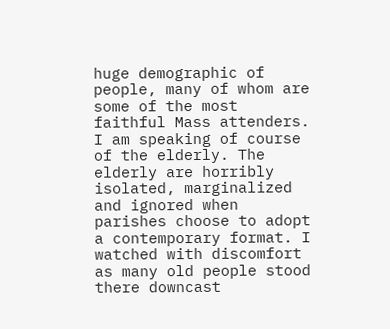huge demographic of people, many of whom are some of the most faithful Mass attenders. I am speaking of course of the elderly. The elderly are horribly isolated, marginalized and ignored when parishes choose to adopt a contemporary format. I watched with discomfort as many old people stood there downcast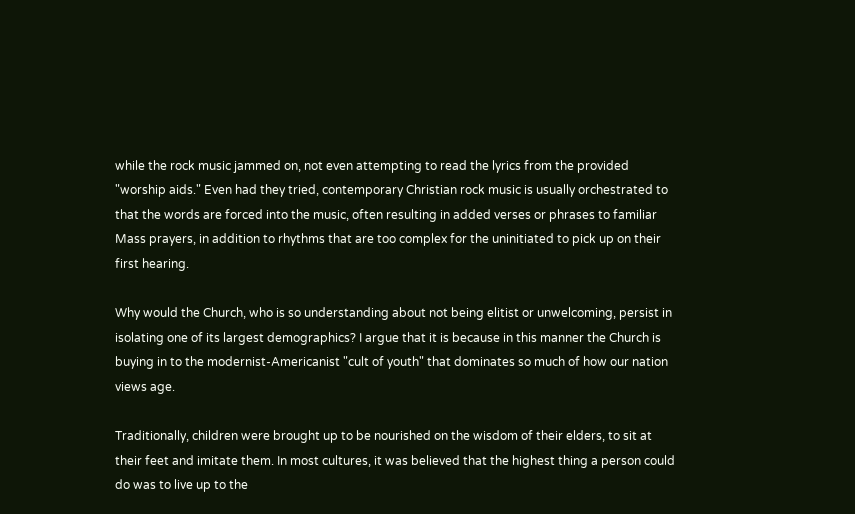while the rock music jammed on, not even attempting to read the lyrics from the provided "worship aids." Even had they tried, contemporary Christian rock music is usually orchestrated to that the words are forced into the music, often resulting in added verses or phrases to familiar Mass prayers, in addition to rhythms that are too complex for the uninitiated to pick up on their first hearing.

Why would the Church, who is so understanding about not being elitist or unwelcoming, persist in isolating one of its largest demographics? I argue that it is because in this manner the Church is buying in to the modernist-Americanist "cult of youth" that dominates so much of how our nation views age.

Traditionally, children were brought up to be nourished on the wisdom of their elders, to sit at their feet and imitate them. In most cultures, it was believed that the highest thing a person could do was to live up to the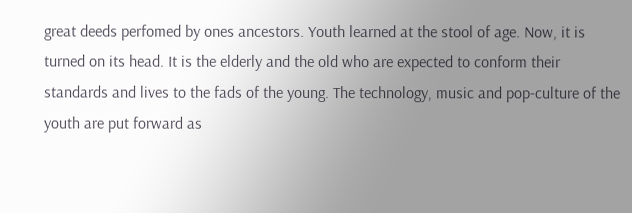great deeds perfomed by ones ancestors. Youth learned at the stool of age. Now, it is turned on its head. It is the elderly and the old who are expected to conform their standards and lives to the fads of the young. The technology, music and pop-culture of the youth are put forward as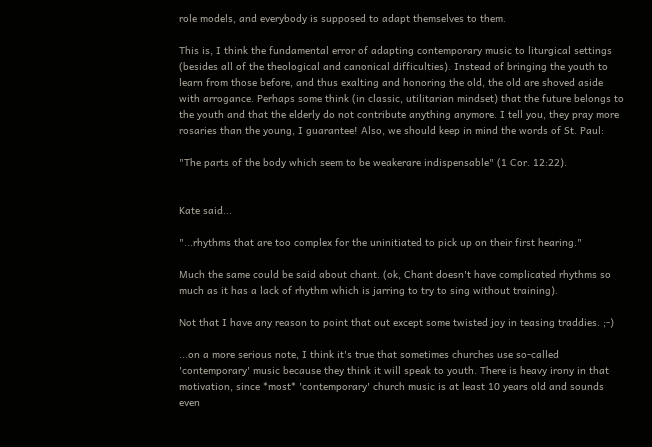role models, and everybody is supposed to adapt themselves to them.

This is, I think the fundamental error of adapting contemporary music to liturgical settings (besides all of the theological and canonical difficulties). Instead of bringing the youth to learn from those before, and thus exalting and honoring the old, the old are shoved aside with arrogance. Perhaps some think (in classic, utilitarian mindset) that the future belongs to the youth and that the elderly do not contribute anything anymore. I tell you, they pray more rosaries than the young, I guarantee! Also, we should keep in mind the words of St. Paul:

"The parts of the body which seem to be weakerare indispensable" (1 Cor. 12:22).


Kate said...

"...rhythms that are too complex for the uninitiated to pick up on their first hearing."

Much the same could be said about chant. (ok, Chant doesn't have complicated rhythms so much as it has a lack of rhythm which is jarring to try to sing without training).

Not that I have any reason to point that out except some twisted joy in teasing traddies. ;-)

...on a more serious note, I think it's true that sometimes churches use so-called 'contemporary' music because they think it will speak to youth. There is heavy irony in that motivation, since *most* 'contemporary' church music is at least 10 years old and sounds even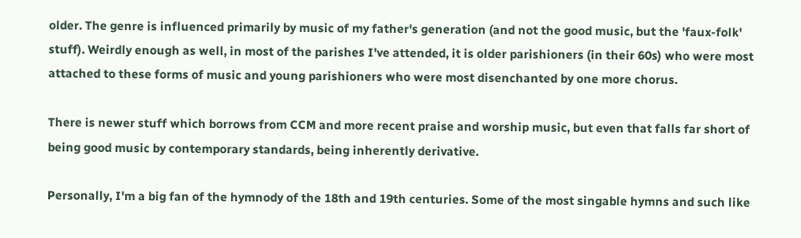older. The genre is influenced primarily by music of my father's generation (and not the good music, but the 'faux-folk' stuff). Weirdly enough as well, in most of the parishes I've attended, it is older parishioners (in their 60s) who were most attached to these forms of music and young parishioners who were most disenchanted by one more chorus.

There is newer stuff which borrows from CCM and more recent praise and worship music, but even that falls far short of being good music by contemporary standards, being inherently derivative.

Personally, I'm a big fan of the hymnody of the 18th and 19th centuries. Some of the most singable hymns and such like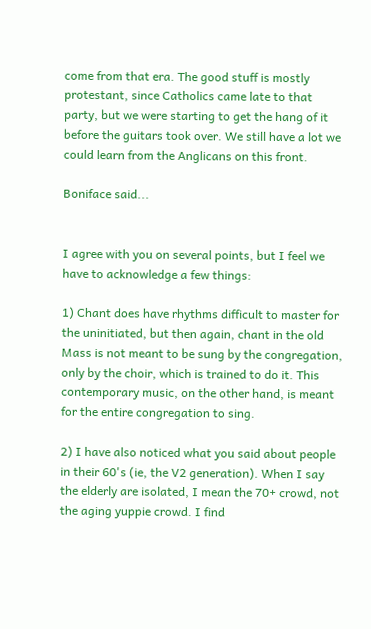come from that era. The good stuff is mostly protestant, since Catholics came late to that party, but we were starting to get the hang of it before the guitars took over. We still have a lot we could learn from the Anglicans on this front.

Boniface said...


I agree with you on several points, but I feel we have to acknowledge a few things:

1) Chant does have rhythms difficult to master for the uninitiated, but then again, chant in the old Mass is not meant to be sung by the congregation, only by the choir, which is trained to do it. This contemporary music, on the other hand, is meant for the entire congregation to sing.

2) I have also noticed what you said about people in their 60's (ie, the V2 generation). When I say the elderly are isolated, I mean the 70+ crowd, not the aging yuppie crowd. I find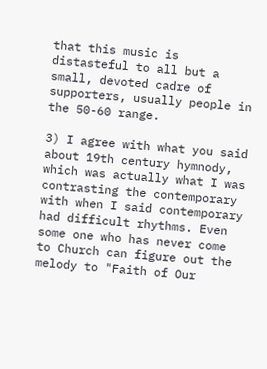that this music is distasteful to all but a small, devoted cadre of supporters, usually people in the 50-60 range.

3) I agree with what you said about 19th century hymnody, which was actually what I was contrasting the contemporary with when I said contemporary had difficult rhythms. Even some one who has never come to Church can figure out the melody to "Faith of Our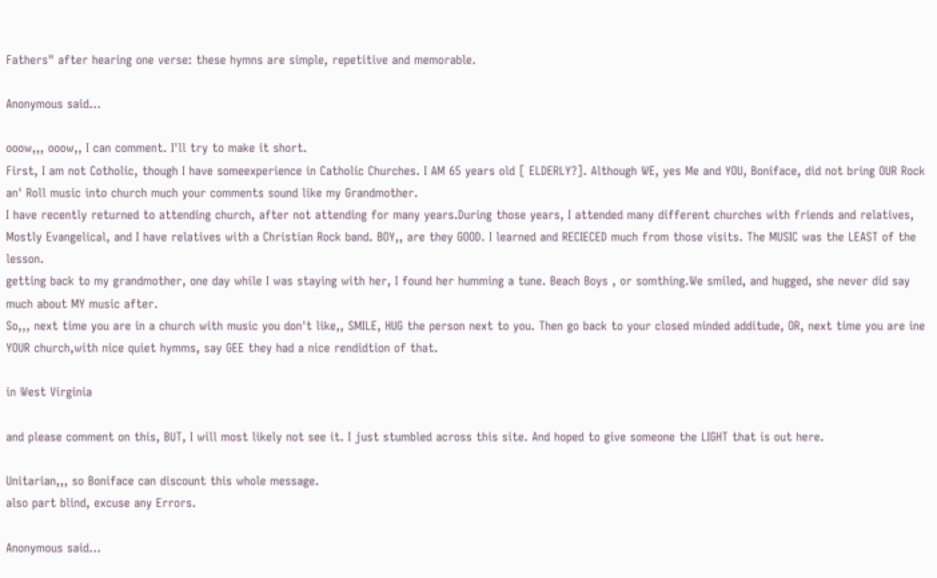Fathers" after hearing one verse: these hymns are simple, repetitive and memorable.

Anonymous said...

ooow,,, ooow,, I can comment. I'll try to make it short.
First, I am not Cotholic, though I have someexperience in Catholic Churches. I AM 65 years old [ ELDERLY?]. Although WE, yes Me and YOU, Boniface, did not bring OUR Rock an' Roll music into church much your comments sound like my Grandmother.
I have recently returned to attending church, after not attending for many years.During those years, I attended many different churches with friends and relatives, Mostly Evangelical, and I have relatives with a Christian Rock band. BOY,, are they GOOD. I learned and RECIECED much from those visits. The MUSIC was the LEAST of the lesson.
getting back to my grandmother, one day while I was staying with her, I found her humming a tune. Beach Boys , or somthing.We smiled, and hugged, she never did say much about MY music after.
So,,, next time you are in a church with music you don't like,, SMILE, HUG the person next to you. Then go back to your closed minded additude, OR, next time you are ine YOUR church,with nice quiet hymms, say GEE they had a nice rendidtion of that.

in West Virginia

and please comment on this, BUT, I will most likely not see it. I just stumbled across this site. And hoped to give someone the LIGHT that is out here.

Unitarian,,, so Boniface can discount this whole message.
also part blind, excuse any Errors.

Anonymous said...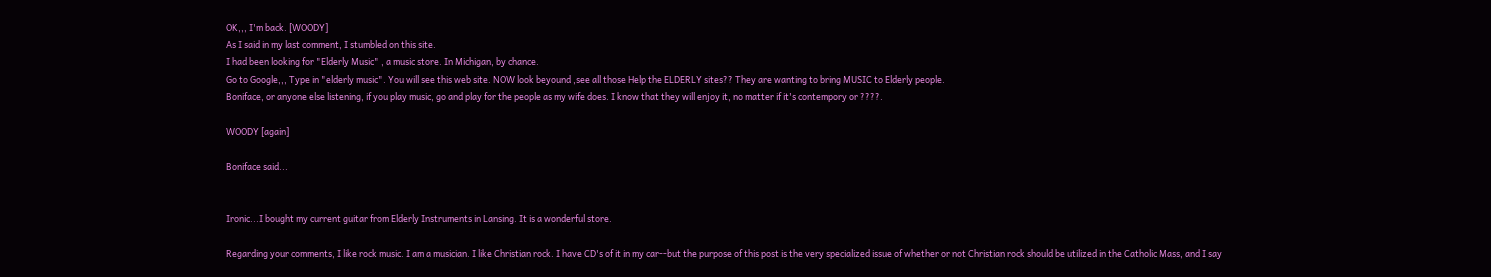OK,,, I'm back. [WOODY]
As I said in my last comment, I stumbled on this site.
I had been looking for "Elderly Music" , a music store. In Michigan, by chance.
Go to Google,,, Type in "elderly music". You will see this web site. NOW look beyound ,see all those Help the ELDERLY sites?? They are wanting to bring MUSIC to Elderly people.
Boniface, or anyone else listening, if you play music, go and play for the people as my wife does. I know that they will enjoy it, no matter if it's contempory or ????.

WOODY [again]

Boniface said...


Ironic...I bought my current guitar from Elderly Instruments in Lansing. It is a wonderful store.

Regarding your comments, I like rock music. I am a musician. I like Christian rock. I have CD's of it in my car--but the purpose of this post is the very specialized issue of whether or not Christian rock should be utilized in the Catholic Mass, and I say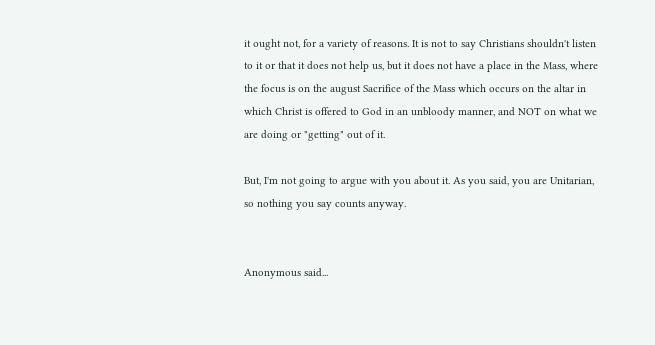it ought not, for a variety of reasons. It is not to say Christians shouldn't listen to it or that it does not help us, but it does not have a place in the Mass, where the focus is on the august Sacrifice of the Mass which occurs on the altar in which Christ is offered to God in an unbloody manner, and NOT on what we are doing or "getting" out of it.

But, I'm not going to argue with you about it. As you said, you are Unitarian, so nothing you say counts anyway.


Anonymous said...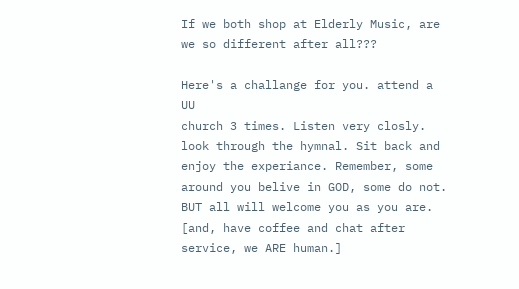If we both shop at Elderly Music, are we so different after all???

Here's a challange for you. attend a UU
church 3 times. Listen very closly. look through the hymnal. Sit back and enjoy the experiance. Remember, some around you belive in GOD, some do not. BUT all will welcome you as you are.
[and, have coffee and chat after service, we ARE human.]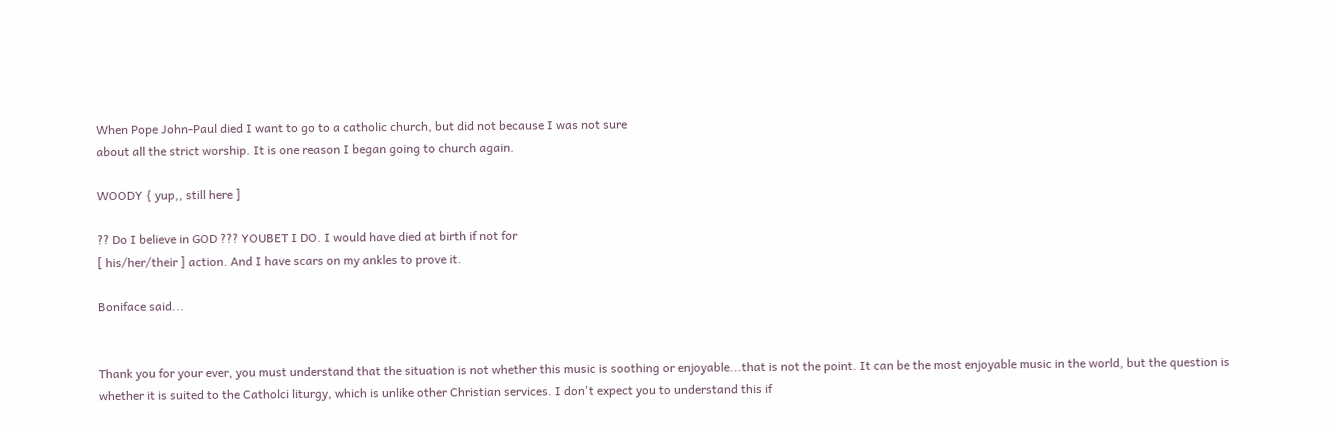When Pope John-Paul died I want to go to a catholic church, but did not because I was not sure
about all the strict worship. It is one reason I began going to church again.

WOODY { yup,, still here ]

?? Do I believe in GOD ??? YOUBET I DO. I would have died at birth if not for
[ his/her/their ] action. And I have scars on my ankles to prove it.

Boniface said...


Thank you for your ever, you must understand that the situation is not whether this music is soothing or enjoyable...that is not the point. It can be the most enjoyable music in the world, but the question is whether it is suited to the Catholci liturgy, which is unlike other Christian services. I don't expect you to understand this if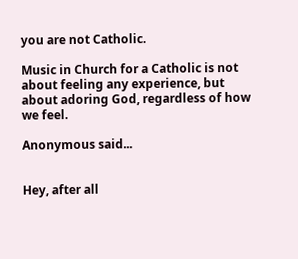you are not Catholic.

Music in Church for a Catholic is not about feeling any experience, but about adoring God, regardless of how we feel.

Anonymous said...


Hey, after all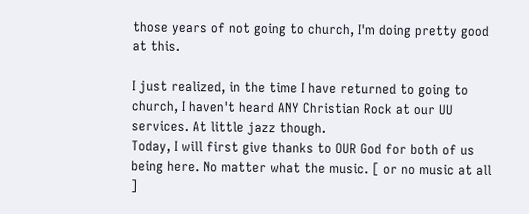those years of not going to church, I'm doing pretty good at this.

I just realized, in the time I have returned to going to church, I haven't heard ANY Christian Rock at our UU services. At little jazz though.
Today, I will first give thanks to OUR God for both of us being here. No matter what the music. [ or no music at all ]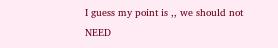I guess my point is ,, we should not NEED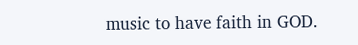music to have faith in GOD.